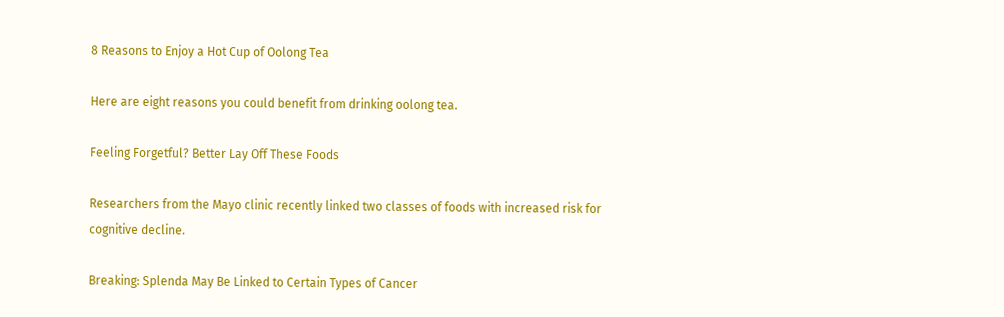8 Reasons to Enjoy a Hot Cup of Oolong Tea

Here are eight reasons you could benefit from drinking oolong tea.

Feeling Forgetful? Better Lay Off These Foods

Researchers from the Mayo clinic recently linked two classes of foods with increased risk for cognitive decline.

Breaking: Splenda May Be Linked to Certain Types of Cancer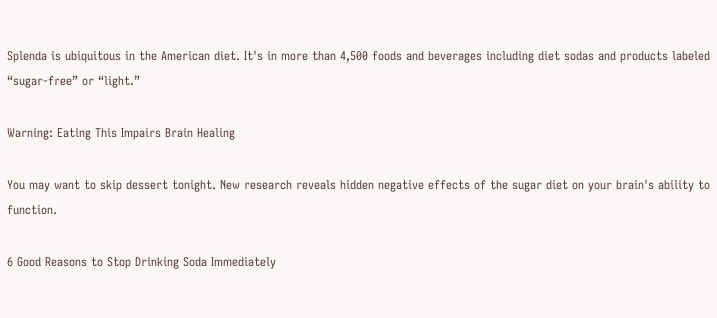Splenda is ubiquitous in the American diet. It's in more than 4,500 foods and beverages including diet sodas and products labeled “sugar-free” or “light.”

Warning: Eating This Impairs Brain Healing

You may want to skip dessert tonight. New research reveals hidden negative effects of the sugar diet on your brain's ability to function.

6 Good Reasons to Stop Drinking Soda Immediately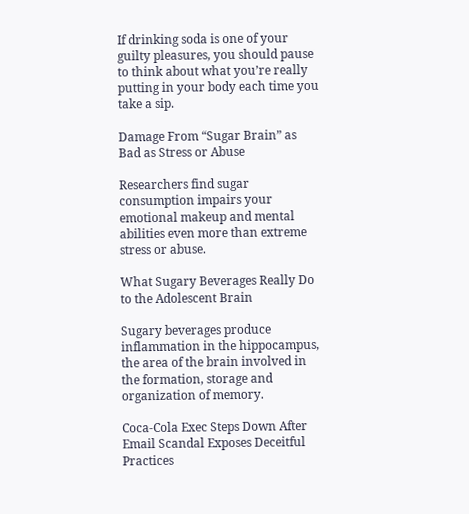If drinking soda is one of your guilty pleasures, you should pause to think about what you’re really putting in your body each time you take a sip.

Damage From “Sugar Brain” as Bad as Stress or Abuse

Researchers find sugar consumption impairs your emotional makeup and mental abilities even more than extreme stress or abuse.

What Sugary Beverages Really Do to the Adolescent Brain

Sugary beverages produce inflammation in the hippocampus, the area of the brain involved in the formation, storage and organization of memory.

Coca-Cola Exec Steps Down After Email Scandal Exposes Deceitful Practices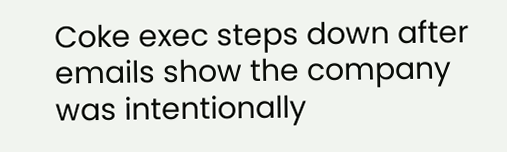Coke exec steps down after emails show the company was intentionally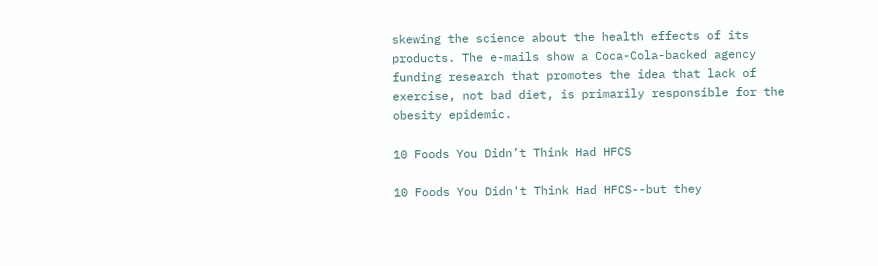skewing the science about the health effects of its products. The e-mails show a Coca-Cola-backed agency funding research that promotes the idea that lack of exercise, not bad diet, is primarily responsible for the obesity epidemic.

10 Foods You Didn’t Think Had HFCS

10 Foods You Didn't Think Had HFCS--but they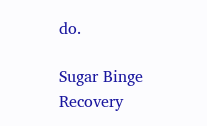do.

Sugar Binge Recovery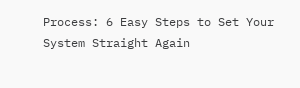Process: 6 Easy Steps to Set Your System Straight Again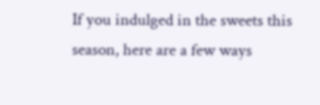If you indulged in the sweets this season, here are a few ways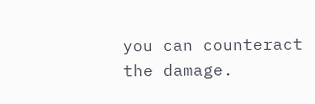you can counteract the damage.